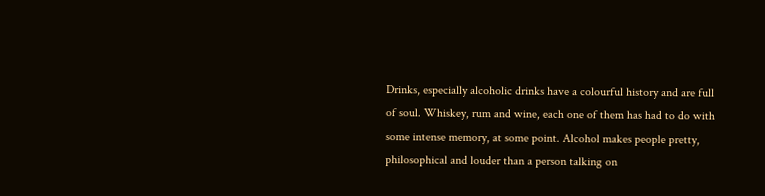Drinks, especially alcoholic drinks have a colourful history and are full of soul. Whiskey, rum and wine, each one of them has had to do with some intense memory, at some point. Alcohol makes people pretty, philosophical and louder than a person talking on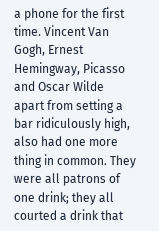a phone for the first time. Vincent Van Gogh, Ernest Hemingway, Picasso and Oscar Wilde apart from setting a bar ridiculously high, also had one more thing in common. They were all patrons of one drink; they all courted a drink that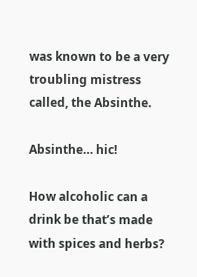was known to be a very troubling mistress called, the Absinthe.

Absinthe… hic!

How alcoholic can a drink be that’s made with spices and herbs?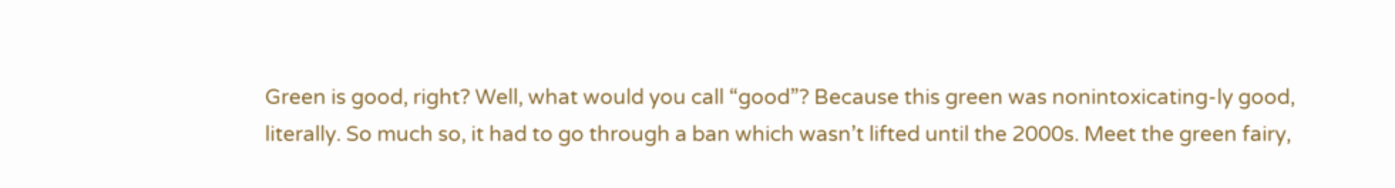Green is good, right? Well, what would you call “good”? Because this green was nonintoxicating-ly good, literally. So much so, it had to go through a ban which wasn’t lifted until the 2000s. Meet the green fairy,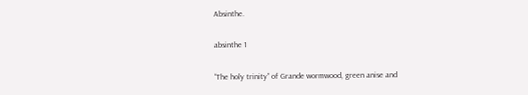Absinthe.

absinthe 1

“The holy trinity” of Grande wormwood, green anise and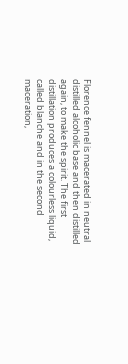Florence fennel is macerated in neutral distilled alcoholic base and then distilled again, to make the spirit. The first distillation produces a colourless liquid, called blanche and in the second maceration,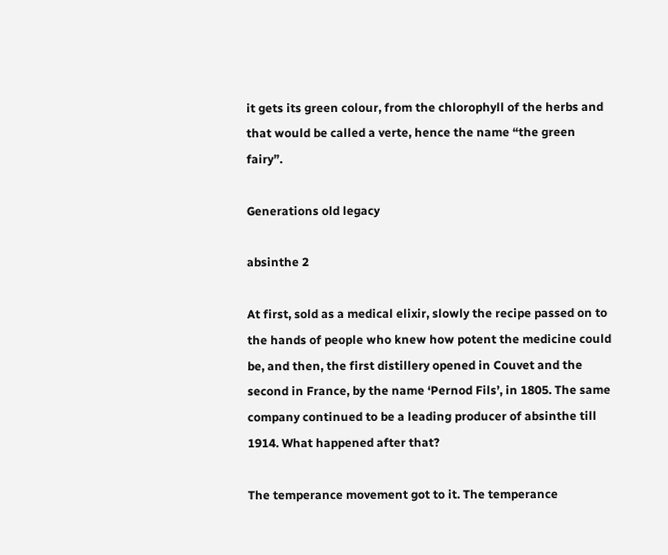it gets its green colour, from the chlorophyll of the herbs and that would be called a verte, hence the name “the green fairy”.

Generations old legacy

absinthe 2

At first, sold as a medical elixir, slowly the recipe passed on to the hands of people who knew how potent the medicine could be, and then, the first distillery opened in Couvet and the second in France, by the name ‘Pernod Fils’, in 1805. The same company continued to be a leading producer of absinthe till 1914. What happened after that?

The temperance movement got to it. The temperance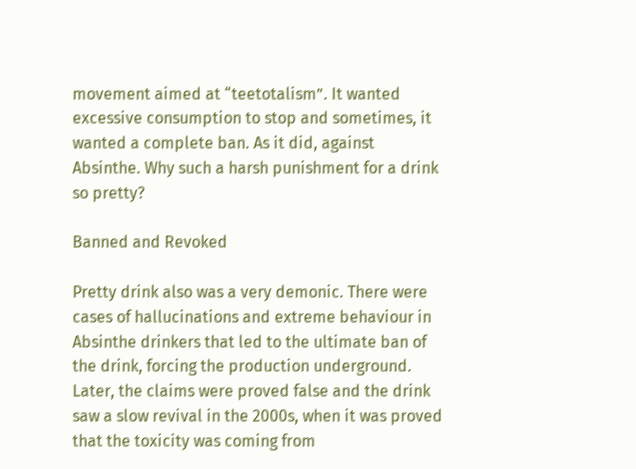movement aimed at “teetotalism”. It wanted excessive consumption to stop and sometimes, it wanted a complete ban. As it did, against Absinthe. Why such a harsh punishment for a drink so pretty?

Banned and Revoked

Pretty drink also was a very demonic. There were cases of hallucinations and extreme behaviour in Absinthe drinkers that led to the ultimate ban of the drink, forcing the production underground. Later, the claims were proved false and the drink saw a slow revival in the 2000s, when it was proved that the toxicity was coming from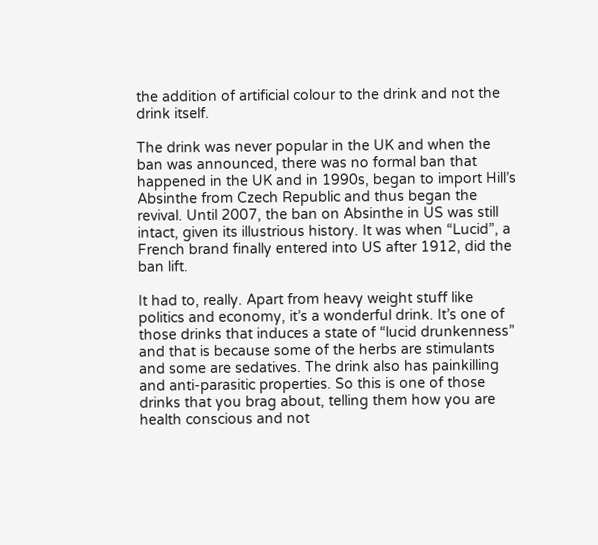the addition of artificial colour to the drink and not the drink itself.

The drink was never popular in the UK and when the ban was announced, there was no formal ban that happened in the UK and in 1990s, began to import Hill’s Absinthe from Czech Republic and thus began the revival. Until 2007, the ban on Absinthe in US was still intact, given its illustrious history. It was when “Lucid”, a French brand finally entered into US after 1912, did the ban lift.

It had to, really. Apart from heavy weight stuff like politics and economy, it’s a wonderful drink. It’s one of those drinks that induces a state of “lucid drunkenness” and that is because some of the herbs are stimulants and some are sedatives. The drink also has painkilling and anti-parasitic properties. So this is one of those drinks that you brag about, telling them how you are health conscious and not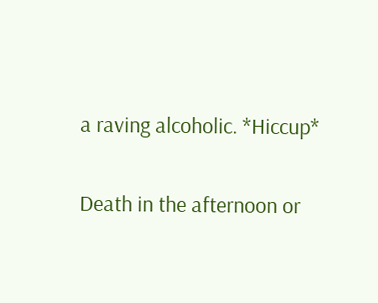a raving alcoholic. *Hiccup*

Death in the afternoon or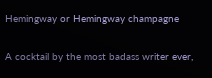Hemingway or Hemingway champagne

A cocktail by the most badass writer ever,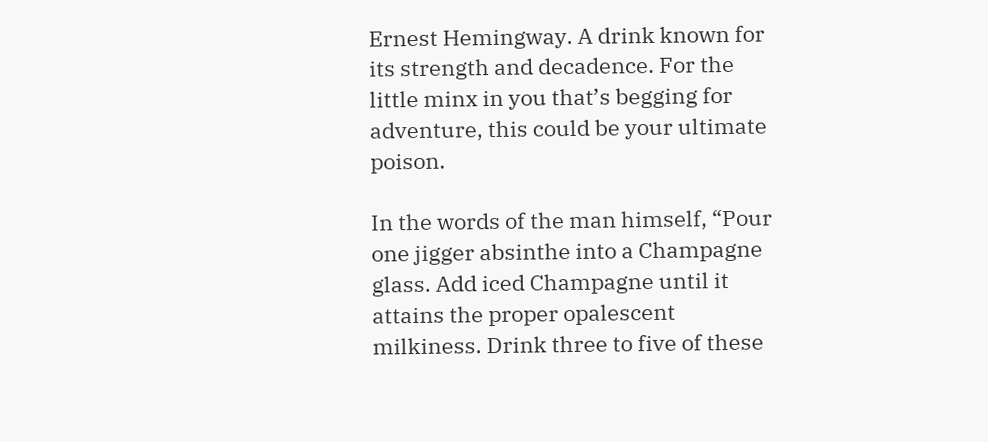Ernest Hemingway. A drink known for its strength and decadence. For the little minx in you that’s begging for adventure, this could be your ultimate poison.

In the words of the man himself, “Pour one jigger absinthe into a Champagne glass. Add iced Champagne until it attains the proper opalescent milkiness. Drink three to five of these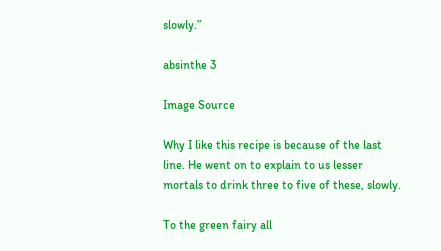slowly.”

absinthe 3

Image Source

Why I like this recipe is because of the last line. He went on to explain to us lesser mortals to drink three to five of these, slowly.

To the green fairy all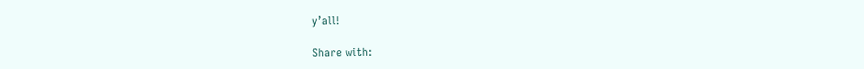y’all!

Share with: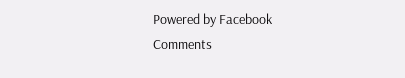Powered by Facebook Comments